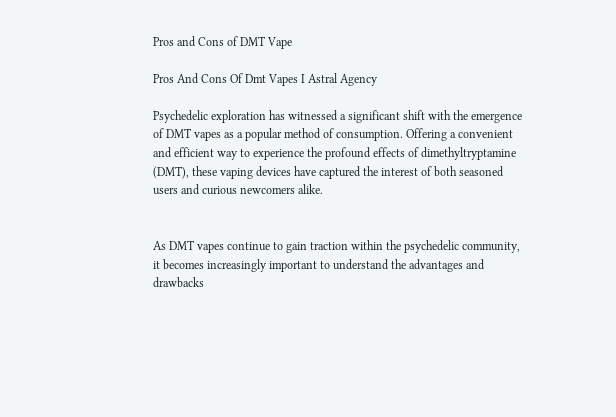Pros and Cons of DMT Vape

Pros And Cons Of Dmt Vapes I Astral Agency

Psychedelic exploration has witnessed a significant shift with the emergence of DMT vapes as a popular method of consumption. Offering a convenient and efficient way to experience the profound effects of dimethyltryptamine (DMT), these vaping devices have captured the interest of both seasoned users and curious newcomers alike.


As DMT vapes continue to gain traction within the psychedelic community, it becomes increasingly important to understand the advantages and drawbacks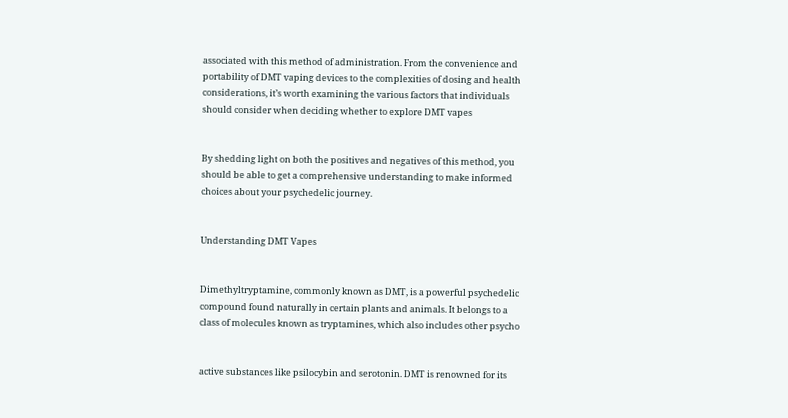associated with this method of administration. From the convenience and portability of DMT vaping devices to the complexities of dosing and health considerations, it’s worth examining the various factors that individuals should consider when deciding whether to explore DMT vapes


By shedding light on both the positives and negatives of this method, you should be able to get a comprehensive understanding to make informed choices about your psychedelic journey.


Understanding DMT Vapes


Dimethyltryptamine, commonly known as DMT, is a powerful psychedelic compound found naturally in certain plants and animals. It belongs to a class of molecules known as tryptamines, which also includes other psycho


active substances like psilocybin and serotonin. DMT is renowned for its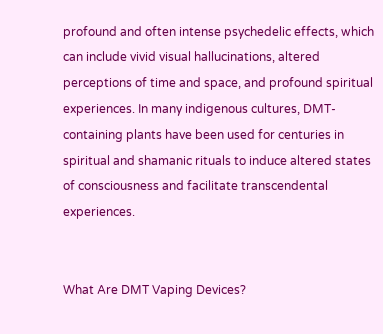profound and often intense psychedelic effects, which can include vivid visual hallucinations, altered perceptions of time and space, and profound spiritual experiences. In many indigenous cultures, DMT-containing plants have been used for centuries in spiritual and shamanic rituals to induce altered states of consciousness and facilitate transcendental experiences.


What Are DMT Vaping Devices?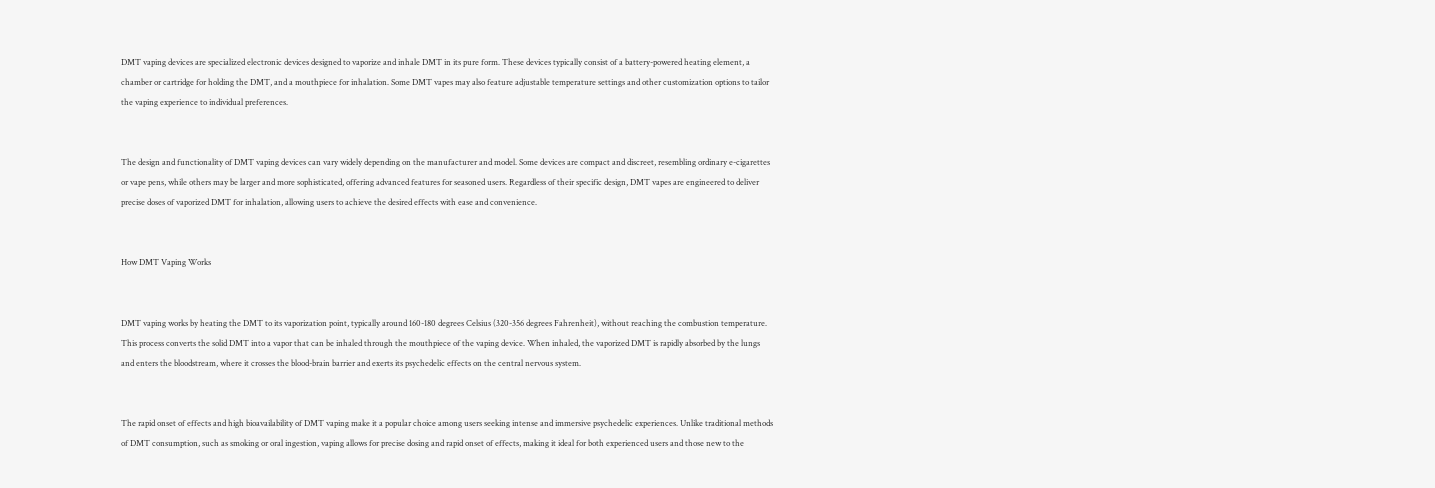DMT vaping devices are specialized electronic devices designed to vaporize and inhale DMT in its pure form. These devices typically consist of a battery-powered heating element, a chamber or cartridge for holding the DMT, and a mouthpiece for inhalation. Some DMT vapes may also feature adjustable temperature settings and other customization options to tailor the vaping experience to individual preferences.


The design and functionality of DMT vaping devices can vary widely depending on the manufacturer and model. Some devices are compact and discreet, resembling ordinary e-cigarettes or vape pens, while others may be larger and more sophisticated, offering advanced features for seasoned users. Regardless of their specific design, DMT vapes are engineered to deliver precise doses of vaporized DMT for inhalation, allowing users to achieve the desired effects with ease and convenience.


How DMT Vaping Works


DMT vaping works by heating the DMT to its vaporization point, typically around 160-180 degrees Celsius (320-356 degrees Fahrenheit), without reaching the combustion temperature. This process converts the solid DMT into a vapor that can be inhaled through the mouthpiece of the vaping device. When inhaled, the vaporized DMT is rapidly absorbed by the lungs and enters the bloodstream, where it crosses the blood-brain barrier and exerts its psychedelic effects on the central nervous system.


The rapid onset of effects and high bioavailability of DMT vaping make it a popular choice among users seeking intense and immersive psychedelic experiences. Unlike traditional methods of DMT consumption, such as smoking or oral ingestion, vaping allows for precise dosing and rapid onset of effects, making it ideal for both experienced users and those new to the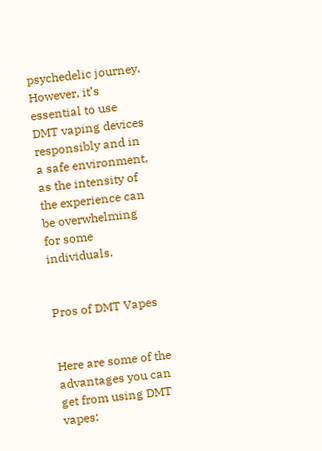psychedelic journey. However, it’s essential to use DMT vaping devices responsibly and in a safe environment, as the intensity of the experience can be overwhelming for some individuals.


Pros of DMT Vapes


Here are some of the advantages you can get from using DMT vapes: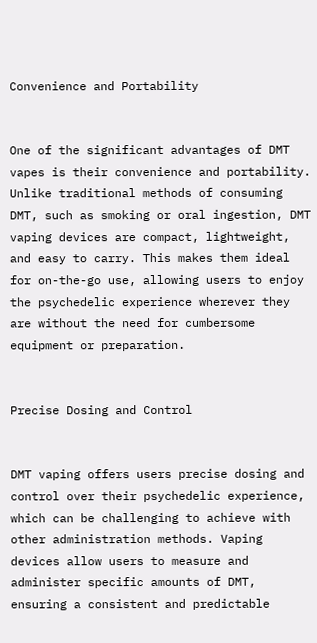Convenience and Portability


One of the significant advantages of DMT vapes is their convenience and portability. Unlike traditional methods of consuming DMT, such as smoking or oral ingestion, DMT vaping devices are compact, lightweight, and easy to carry. This makes them ideal for on-the-go use, allowing users to enjoy the psychedelic experience wherever they are without the need for cumbersome equipment or preparation.


Precise Dosing and Control


DMT vaping offers users precise dosing and control over their psychedelic experience, which can be challenging to achieve with other administration methods. Vaping devices allow users to measure and administer specific amounts of DMT, ensuring a consistent and predictable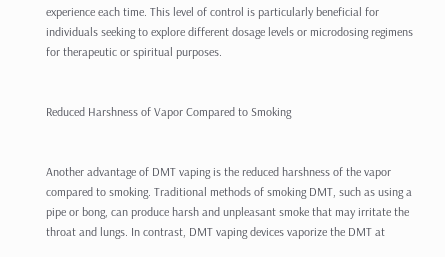experience each time. This level of control is particularly beneficial for individuals seeking to explore different dosage levels or microdosing regimens for therapeutic or spiritual purposes.


Reduced Harshness of Vapor Compared to Smoking


Another advantage of DMT vaping is the reduced harshness of the vapor compared to smoking. Traditional methods of smoking DMT, such as using a pipe or bong, can produce harsh and unpleasant smoke that may irritate the throat and lungs. In contrast, DMT vaping devices vaporize the DMT at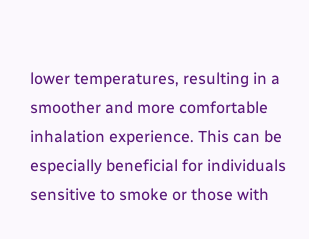lower temperatures, resulting in a smoother and more comfortable inhalation experience. This can be especially beneficial for individuals sensitive to smoke or those with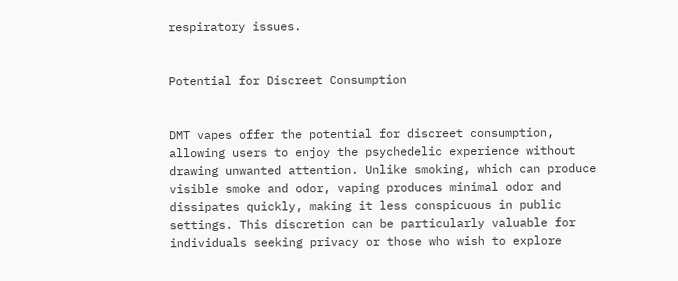respiratory issues.


Potential for Discreet Consumption


DMT vapes offer the potential for discreet consumption, allowing users to enjoy the psychedelic experience without drawing unwanted attention. Unlike smoking, which can produce visible smoke and odor, vaping produces minimal odor and dissipates quickly, making it less conspicuous in public settings. This discretion can be particularly valuable for individuals seeking privacy or those who wish to explore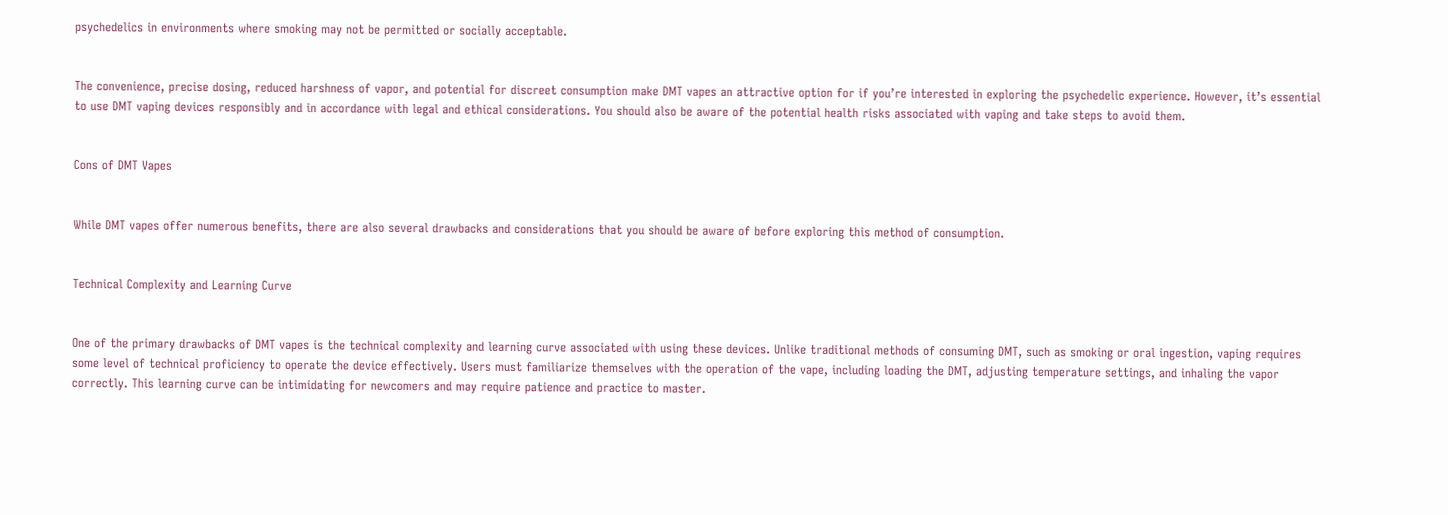psychedelics in environments where smoking may not be permitted or socially acceptable.


The convenience, precise dosing, reduced harshness of vapor, and potential for discreet consumption make DMT vapes an attractive option for if you’re interested in exploring the psychedelic experience. However, it’s essential to use DMT vaping devices responsibly and in accordance with legal and ethical considerations. You should also be aware of the potential health risks associated with vaping and take steps to avoid them.


Cons of DMT Vapes


While DMT vapes offer numerous benefits, there are also several drawbacks and considerations that you should be aware of before exploring this method of consumption.


Technical Complexity and Learning Curve


One of the primary drawbacks of DMT vapes is the technical complexity and learning curve associated with using these devices. Unlike traditional methods of consuming DMT, such as smoking or oral ingestion, vaping requires some level of technical proficiency to operate the device effectively. Users must familiarize themselves with the operation of the vape, including loading the DMT, adjusting temperature settings, and inhaling the vapor correctly. This learning curve can be intimidating for newcomers and may require patience and practice to master.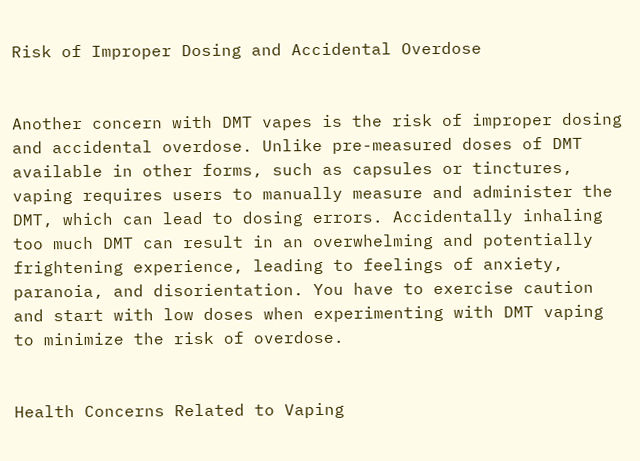Risk of Improper Dosing and Accidental Overdose


Another concern with DMT vapes is the risk of improper dosing and accidental overdose. Unlike pre-measured doses of DMT available in other forms, such as capsules or tinctures, vaping requires users to manually measure and administer the DMT, which can lead to dosing errors. Accidentally inhaling too much DMT can result in an overwhelming and potentially frightening experience, leading to feelings of anxiety, paranoia, and disorientation. You have to exercise caution and start with low doses when experimenting with DMT vaping to minimize the risk of overdose.


Health Concerns Related to Vaping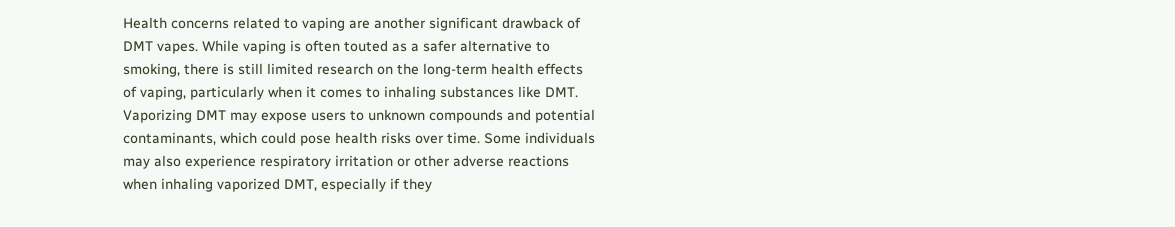Health concerns related to vaping are another significant drawback of DMT vapes. While vaping is often touted as a safer alternative to smoking, there is still limited research on the long-term health effects of vaping, particularly when it comes to inhaling substances like DMT. Vaporizing DMT may expose users to unknown compounds and potential contaminants, which could pose health risks over time. Some individuals may also experience respiratory irritation or other adverse reactions when inhaling vaporized DMT, especially if they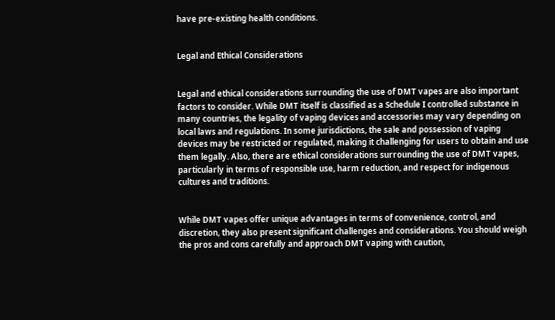have pre-existing health conditions.


Legal and Ethical Considerations


Legal and ethical considerations surrounding the use of DMT vapes are also important factors to consider. While DMT itself is classified as a Schedule I controlled substance in many countries, the legality of vaping devices and accessories may vary depending on local laws and regulations. In some jurisdictions, the sale and possession of vaping devices may be restricted or regulated, making it challenging for users to obtain and use them legally. Also, there are ethical considerations surrounding the use of DMT vapes, particularly in terms of responsible use, harm reduction, and respect for indigenous cultures and traditions.


While DMT vapes offer unique advantages in terms of convenience, control, and discretion, they also present significant challenges and considerations. You should weigh the pros and cons carefully and approach DMT vaping with caution,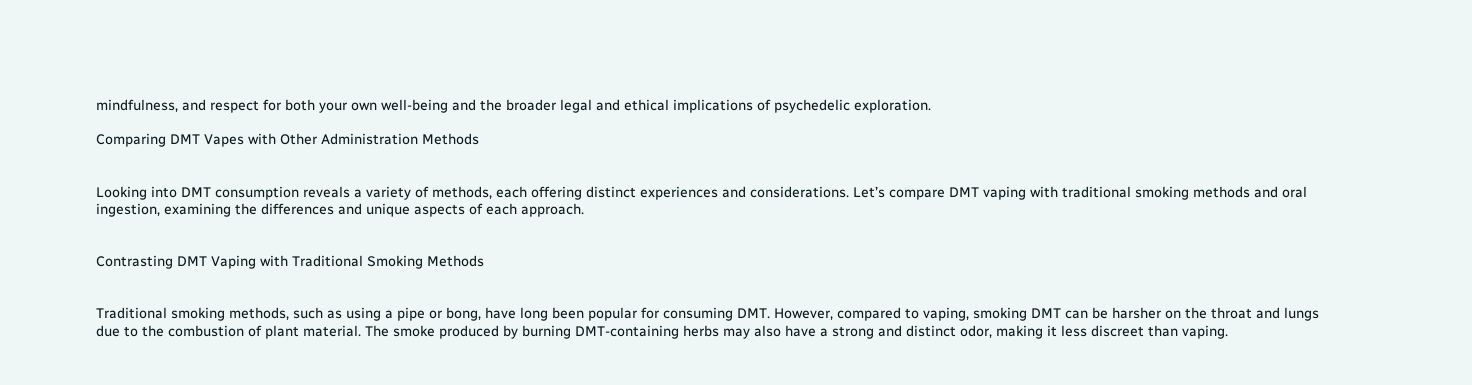mindfulness, and respect for both your own well-being and the broader legal and ethical implications of psychedelic exploration.

Comparing DMT Vapes with Other Administration Methods


Looking into DMT consumption reveals a variety of methods, each offering distinct experiences and considerations. Let’s compare DMT vaping with traditional smoking methods and oral ingestion, examining the differences and unique aspects of each approach.


Contrasting DMT Vaping with Traditional Smoking Methods


Traditional smoking methods, such as using a pipe or bong, have long been popular for consuming DMT. However, compared to vaping, smoking DMT can be harsher on the throat and lungs due to the combustion of plant material. The smoke produced by burning DMT-containing herbs may also have a strong and distinct odor, making it less discreet than vaping.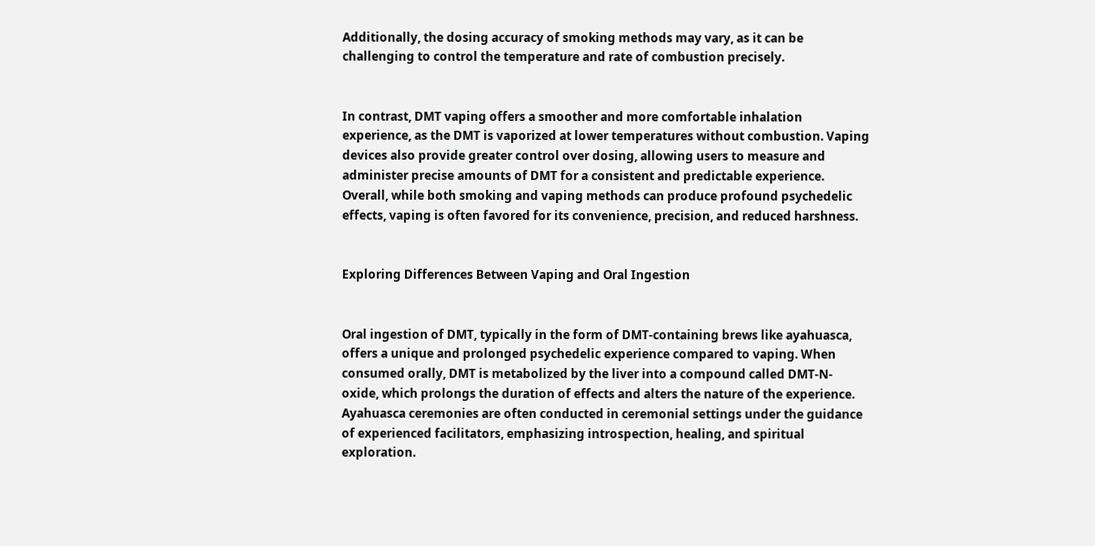Additionally, the dosing accuracy of smoking methods may vary, as it can be challenging to control the temperature and rate of combustion precisely.


In contrast, DMT vaping offers a smoother and more comfortable inhalation experience, as the DMT is vaporized at lower temperatures without combustion. Vaping devices also provide greater control over dosing, allowing users to measure and administer precise amounts of DMT for a consistent and predictable experience. Overall, while both smoking and vaping methods can produce profound psychedelic effects, vaping is often favored for its convenience, precision, and reduced harshness.


Exploring Differences Between Vaping and Oral Ingestion


Oral ingestion of DMT, typically in the form of DMT-containing brews like ayahuasca, offers a unique and prolonged psychedelic experience compared to vaping. When consumed orally, DMT is metabolized by the liver into a compound called DMT-N-oxide, which prolongs the duration of effects and alters the nature of the experience. Ayahuasca ceremonies are often conducted in ceremonial settings under the guidance of experienced facilitators, emphasizing introspection, healing, and spiritual exploration.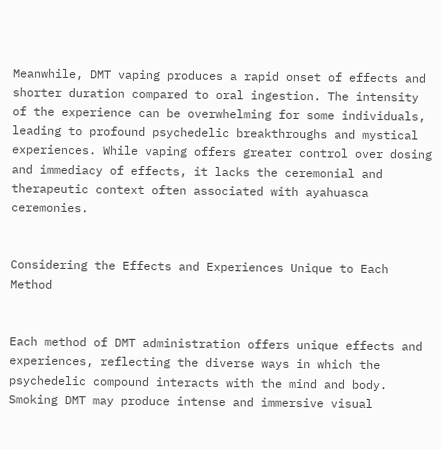Meanwhile, DMT vaping produces a rapid onset of effects and shorter duration compared to oral ingestion. The intensity of the experience can be overwhelming for some individuals, leading to profound psychedelic breakthroughs and mystical experiences. While vaping offers greater control over dosing and immediacy of effects, it lacks the ceremonial and therapeutic context often associated with ayahuasca ceremonies.


Considering the Effects and Experiences Unique to Each Method


Each method of DMT administration offers unique effects and experiences, reflecting the diverse ways in which the psychedelic compound interacts with the mind and body. Smoking DMT may produce intense and immersive visual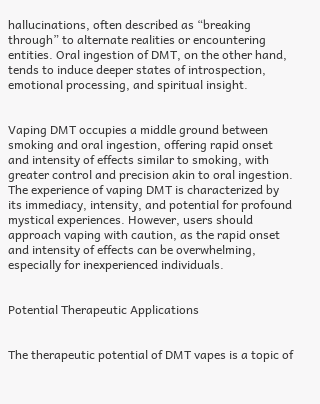hallucinations, often described as “breaking through” to alternate realities or encountering entities. Oral ingestion of DMT, on the other hand, tends to induce deeper states of introspection, emotional processing, and spiritual insight.


Vaping DMT occupies a middle ground between smoking and oral ingestion, offering rapid onset and intensity of effects similar to smoking, with greater control and precision akin to oral ingestion. The experience of vaping DMT is characterized by its immediacy, intensity, and potential for profound mystical experiences. However, users should approach vaping with caution, as the rapid onset and intensity of effects can be overwhelming, especially for inexperienced individuals.


Potential Therapeutic Applications


The therapeutic potential of DMT vapes is a topic of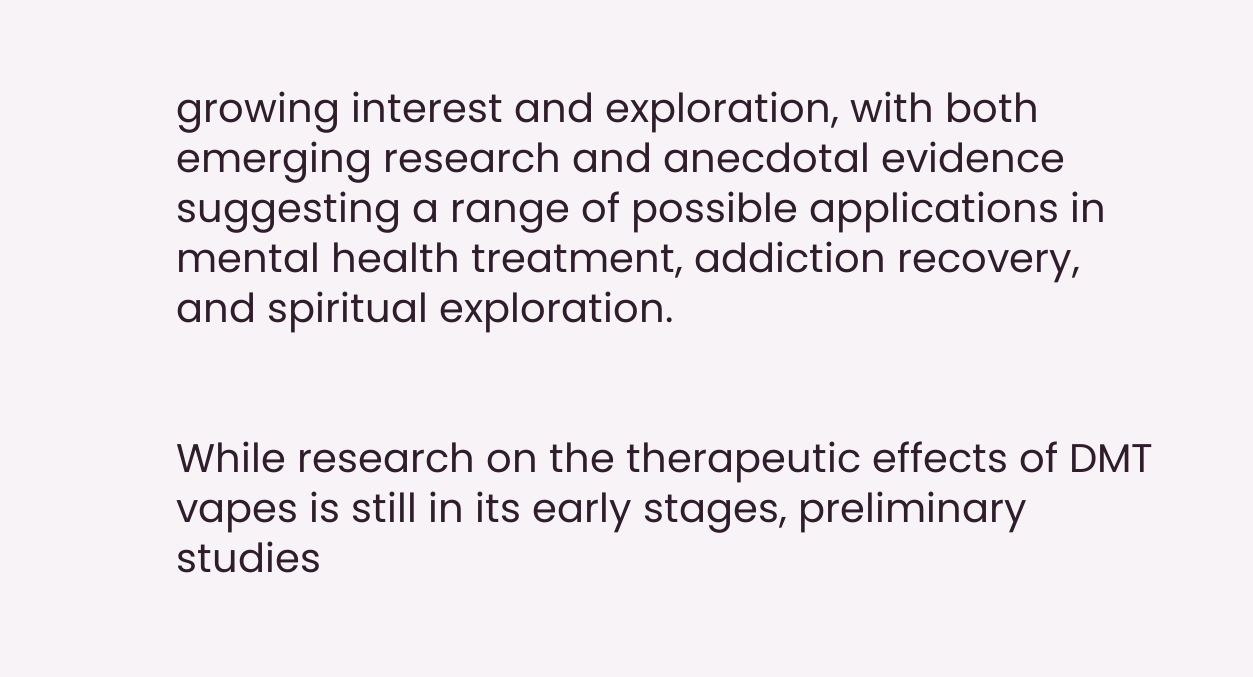growing interest and exploration, with both emerging research and anecdotal evidence suggesting a range of possible applications in mental health treatment, addiction recovery, and spiritual exploration.


While research on the therapeutic effects of DMT vapes is still in its early stages, preliminary studies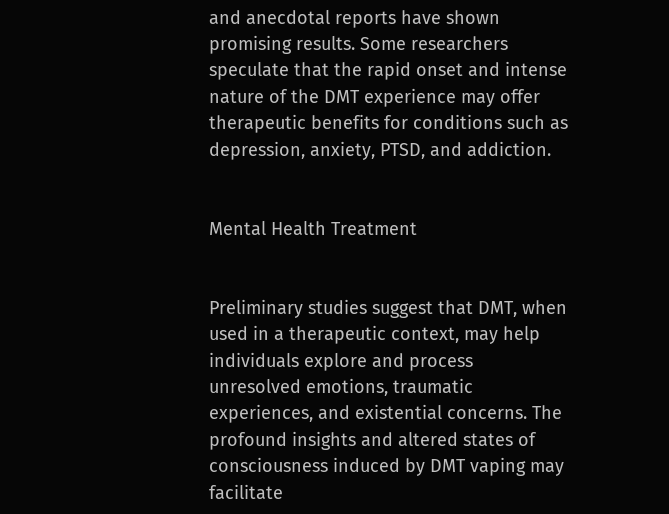and anecdotal reports have shown promising results. Some researchers speculate that the rapid onset and intense nature of the DMT experience may offer therapeutic benefits for conditions such as depression, anxiety, PTSD, and addiction.


Mental Health Treatment


Preliminary studies suggest that DMT, when used in a therapeutic context, may help individuals explore and process unresolved emotions, traumatic experiences, and existential concerns. The profound insights and altered states of consciousness induced by DMT vaping may facilitate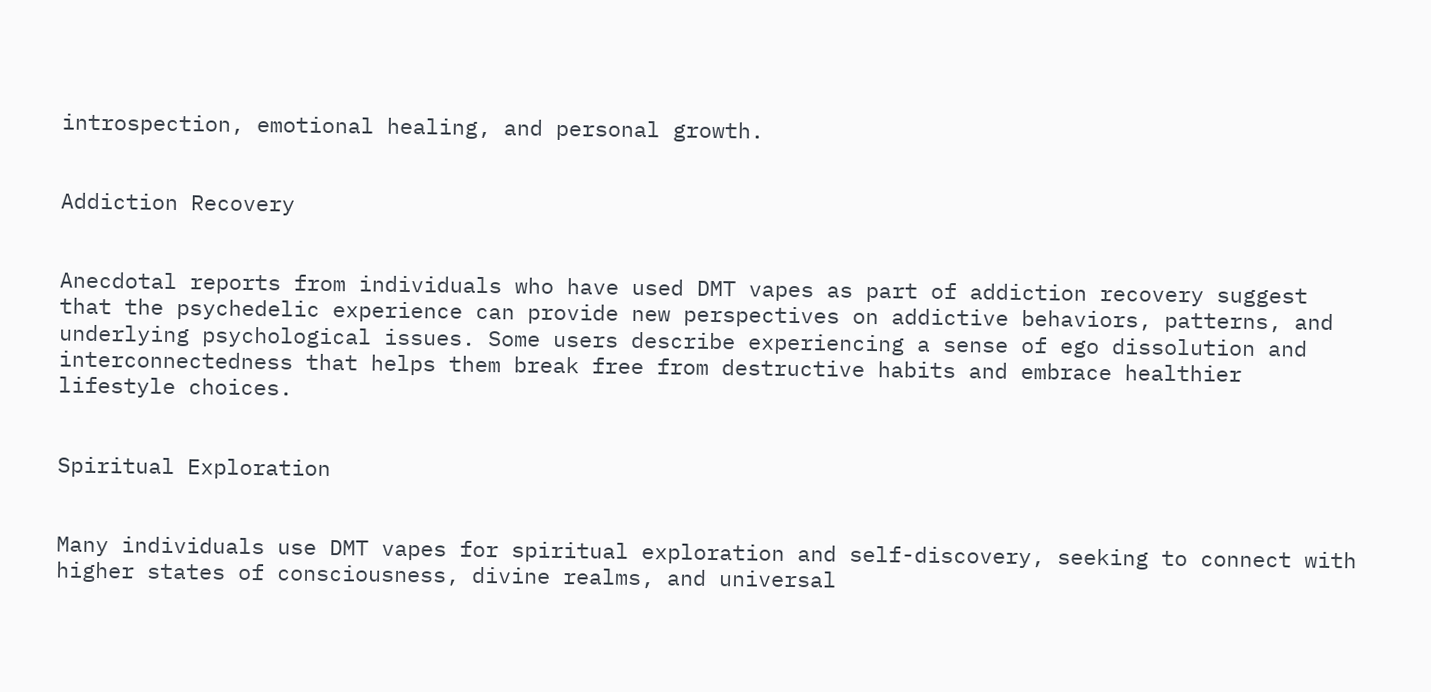introspection, emotional healing, and personal growth.


Addiction Recovery


Anecdotal reports from individuals who have used DMT vapes as part of addiction recovery suggest that the psychedelic experience can provide new perspectives on addictive behaviors, patterns, and underlying psychological issues. Some users describe experiencing a sense of ego dissolution and interconnectedness that helps them break free from destructive habits and embrace healthier lifestyle choices.


Spiritual Exploration


Many individuals use DMT vapes for spiritual exploration and self-discovery, seeking to connect with higher states of consciousness, divine realms, and universal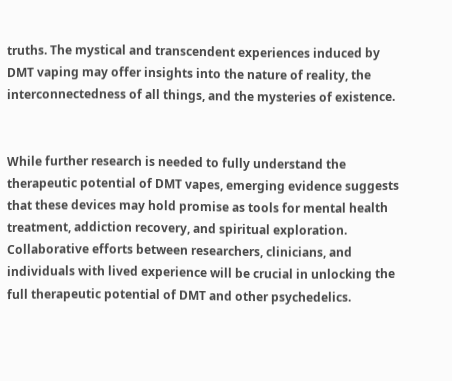truths. The mystical and transcendent experiences induced by DMT vaping may offer insights into the nature of reality, the interconnectedness of all things, and the mysteries of existence.


While further research is needed to fully understand the therapeutic potential of DMT vapes, emerging evidence suggests that these devices may hold promise as tools for mental health treatment, addiction recovery, and spiritual exploration. Collaborative efforts between researchers, clinicians, and individuals with lived experience will be crucial in unlocking the full therapeutic potential of DMT and other psychedelics.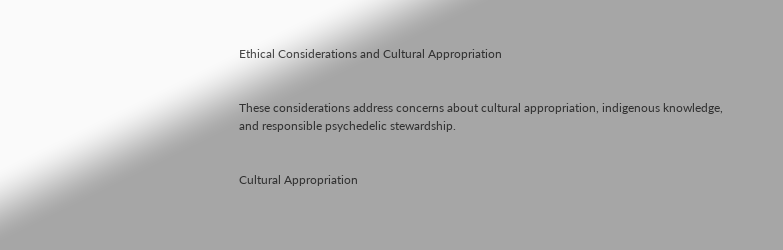Ethical Considerations and Cultural Appropriation


These considerations address concerns about cultural appropriation, indigenous knowledge, and responsible psychedelic stewardship.


Cultural Appropriation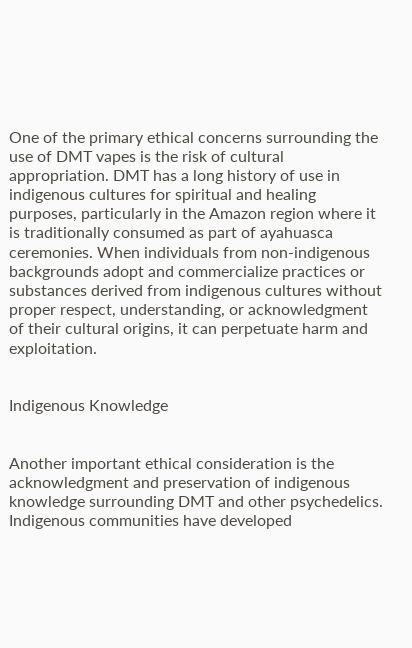One of the primary ethical concerns surrounding the use of DMT vapes is the risk of cultural appropriation. DMT has a long history of use in indigenous cultures for spiritual and healing purposes, particularly in the Amazon region where it is traditionally consumed as part of ayahuasca ceremonies. When individuals from non-indigenous backgrounds adopt and commercialize practices or substances derived from indigenous cultures without proper respect, understanding, or acknowledgment of their cultural origins, it can perpetuate harm and exploitation.


Indigenous Knowledge


Another important ethical consideration is the acknowledgment and preservation of indigenous knowledge surrounding DMT and other psychedelics. Indigenous communities have developed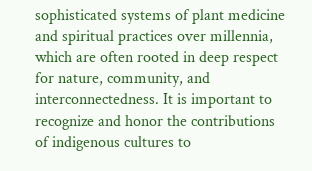sophisticated systems of plant medicine and spiritual practices over millennia, which are often rooted in deep respect for nature, community, and interconnectedness. It is important to recognize and honor the contributions of indigenous cultures to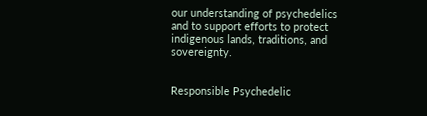our understanding of psychedelics and to support efforts to protect indigenous lands, traditions, and sovereignty.


Responsible Psychedelic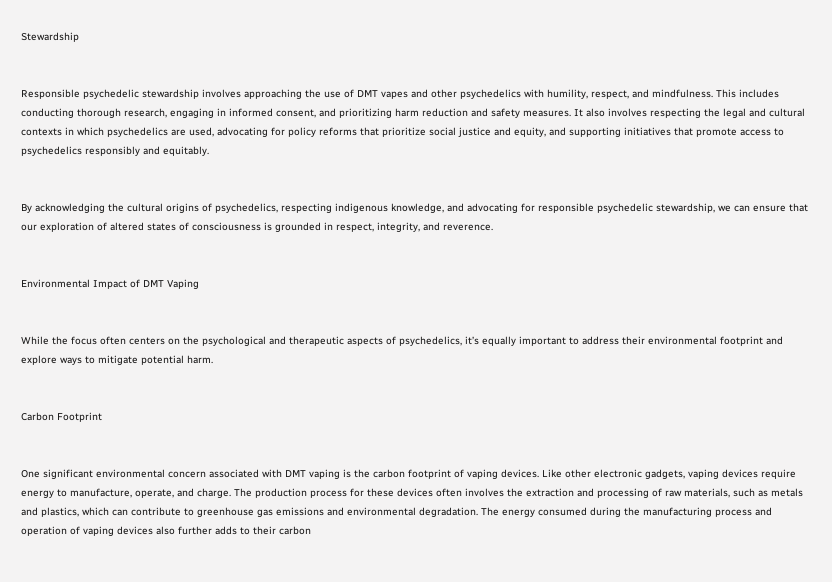Stewardship


Responsible psychedelic stewardship involves approaching the use of DMT vapes and other psychedelics with humility, respect, and mindfulness. This includes conducting thorough research, engaging in informed consent, and prioritizing harm reduction and safety measures. It also involves respecting the legal and cultural contexts in which psychedelics are used, advocating for policy reforms that prioritize social justice and equity, and supporting initiatives that promote access to psychedelics responsibly and equitably.


By acknowledging the cultural origins of psychedelics, respecting indigenous knowledge, and advocating for responsible psychedelic stewardship, we can ensure that our exploration of altered states of consciousness is grounded in respect, integrity, and reverence.


Environmental Impact of DMT Vaping


While the focus often centers on the psychological and therapeutic aspects of psychedelics, it’s equally important to address their environmental footprint and explore ways to mitigate potential harm.


Carbon Footprint


One significant environmental concern associated with DMT vaping is the carbon footprint of vaping devices. Like other electronic gadgets, vaping devices require energy to manufacture, operate, and charge. The production process for these devices often involves the extraction and processing of raw materials, such as metals and plastics, which can contribute to greenhouse gas emissions and environmental degradation. The energy consumed during the manufacturing process and operation of vaping devices also further adds to their carbon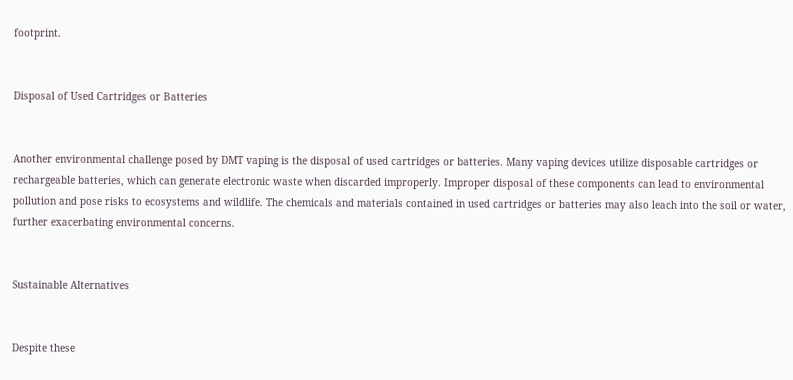footprint.


Disposal of Used Cartridges or Batteries


Another environmental challenge posed by DMT vaping is the disposal of used cartridges or batteries. Many vaping devices utilize disposable cartridges or rechargeable batteries, which can generate electronic waste when discarded improperly. Improper disposal of these components can lead to environmental pollution and pose risks to ecosystems and wildlife. The chemicals and materials contained in used cartridges or batteries may also leach into the soil or water, further exacerbating environmental concerns.


Sustainable Alternatives


Despite these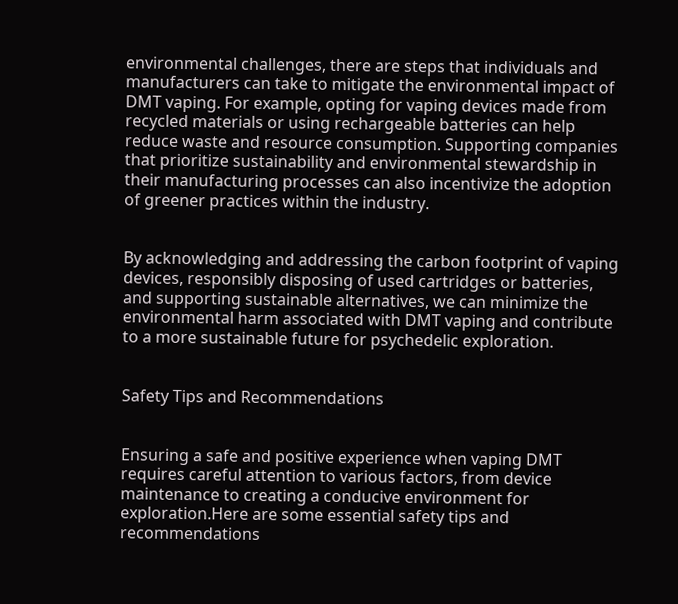environmental challenges, there are steps that individuals and manufacturers can take to mitigate the environmental impact of DMT vaping. For example, opting for vaping devices made from recycled materials or using rechargeable batteries can help reduce waste and resource consumption. Supporting companies that prioritize sustainability and environmental stewardship in their manufacturing processes can also incentivize the adoption of greener practices within the industry.


By acknowledging and addressing the carbon footprint of vaping devices, responsibly disposing of used cartridges or batteries, and supporting sustainable alternatives, we can minimize the environmental harm associated with DMT vaping and contribute to a more sustainable future for psychedelic exploration.


Safety Tips and Recommendations


Ensuring a safe and positive experience when vaping DMT requires careful attention to various factors, from device maintenance to creating a conducive environment for exploration.Here are some essential safety tips and recommendations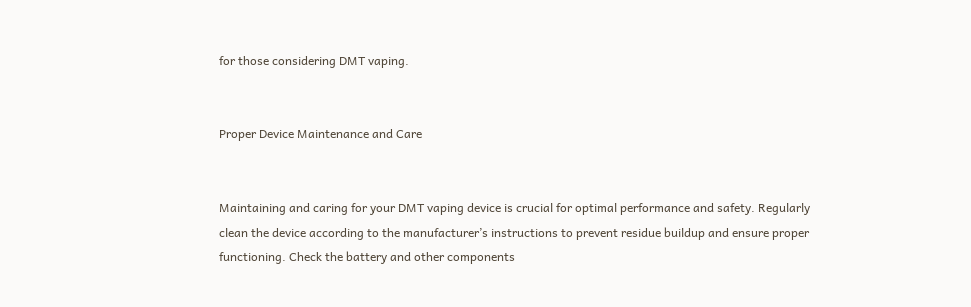for those considering DMT vaping.


Proper Device Maintenance and Care


Maintaining and caring for your DMT vaping device is crucial for optimal performance and safety. Regularly clean the device according to the manufacturer’s instructions to prevent residue buildup and ensure proper functioning. Check the battery and other components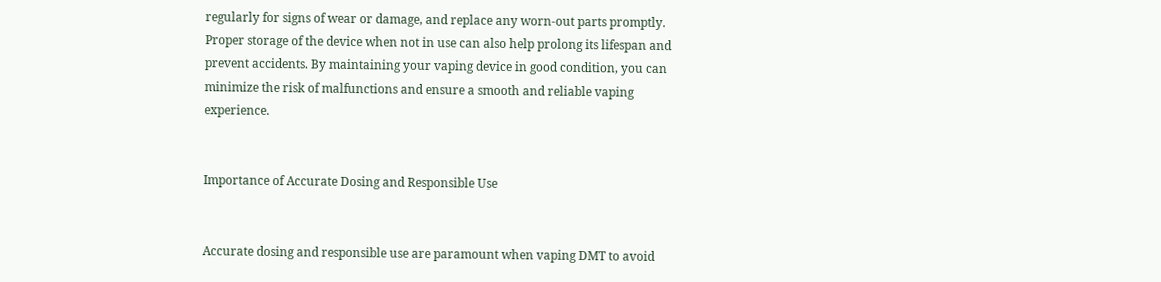regularly for signs of wear or damage, and replace any worn-out parts promptly. Proper storage of the device when not in use can also help prolong its lifespan and prevent accidents. By maintaining your vaping device in good condition, you can minimize the risk of malfunctions and ensure a smooth and reliable vaping experience.


Importance of Accurate Dosing and Responsible Use


Accurate dosing and responsible use are paramount when vaping DMT to avoid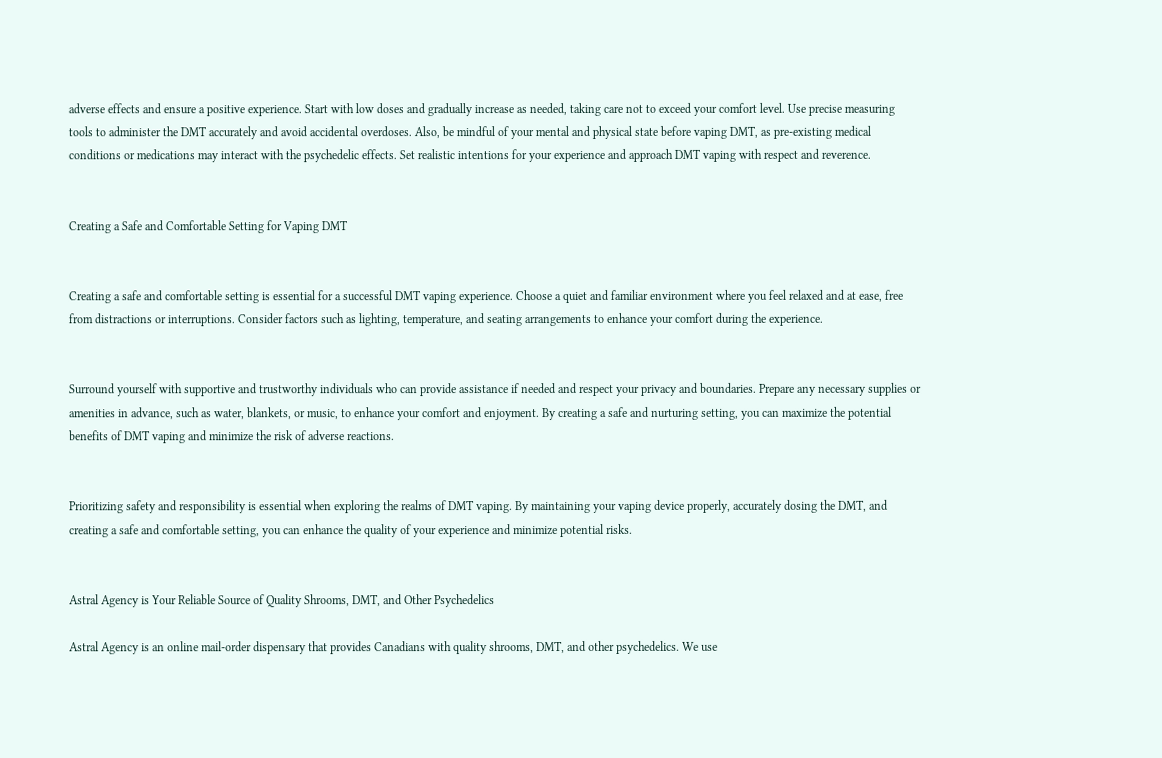adverse effects and ensure a positive experience. Start with low doses and gradually increase as needed, taking care not to exceed your comfort level. Use precise measuring tools to administer the DMT accurately and avoid accidental overdoses. Also, be mindful of your mental and physical state before vaping DMT, as pre-existing medical conditions or medications may interact with the psychedelic effects. Set realistic intentions for your experience and approach DMT vaping with respect and reverence.


Creating a Safe and Comfortable Setting for Vaping DMT


Creating a safe and comfortable setting is essential for a successful DMT vaping experience. Choose a quiet and familiar environment where you feel relaxed and at ease, free from distractions or interruptions. Consider factors such as lighting, temperature, and seating arrangements to enhance your comfort during the experience.


Surround yourself with supportive and trustworthy individuals who can provide assistance if needed and respect your privacy and boundaries. Prepare any necessary supplies or amenities in advance, such as water, blankets, or music, to enhance your comfort and enjoyment. By creating a safe and nurturing setting, you can maximize the potential benefits of DMT vaping and minimize the risk of adverse reactions.


Prioritizing safety and responsibility is essential when exploring the realms of DMT vaping. By maintaining your vaping device properly, accurately dosing the DMT, and creating a safe and comfortable setting, you can enhance the quality of your experience and minimize potential risks.


Astral Agency is Your Reliable Source of Quality Shrooms, DMT, and Other Psychedelics

Astral Agency is an online mail-order dispensary that provides Canadians with quality shrooms, DMT, and other psychedelics. We use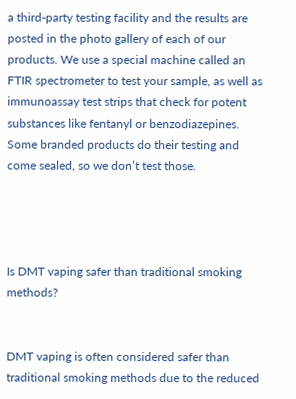a third-party testing facility and the results are posted in the photo gallery of each of our products. We use a special machine called an FTIR spectrometer to test your sample, as well as immunoassay test strips that check for potent substances like fentanyl or benzodiazepines. Some branded products do their testing and come sealed, so we don’t test those.




Is DMT vaping safer than traditional smoking methods?


DMT vaping is often considered safer than traditional smoking methods due to the reduced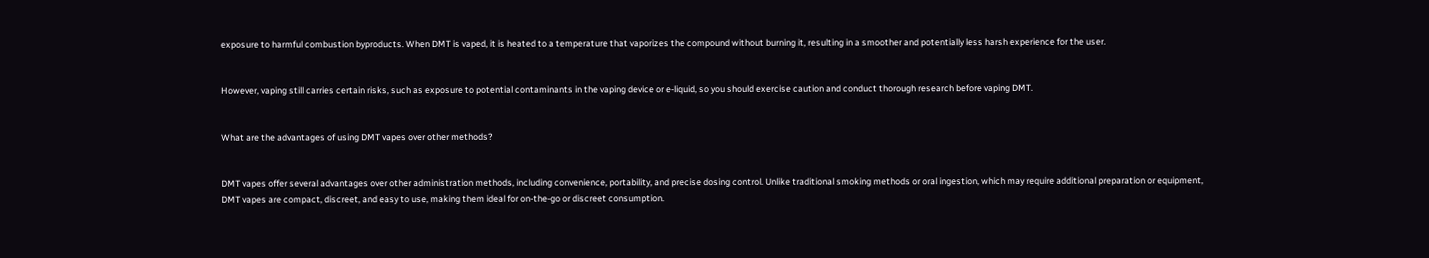exposure to harmful combustion byproducts. When DMT is vaped, it is heated to a temperature that vaporizes the compound without burning it, resulting in a smoother and potentially less harsh experience for the user.


However, vaping still carries certain risks, such as exposure to potential contaminants in the vaping device or e-liquid, so you should exercise caution and conduct thorough research before vaping DMT.


What are the advantages of using DMT vapes over other methods?


DMT vapes offer several advantages over other administration methods, including convenience, portability, and precise dosing control. Unlike traditional smoking methods or oral ingestion, which may require additional preparation or equipment, DMT vapes are compact, discreet, and easy to use, making them ideal for on-the-go or discreet consumption.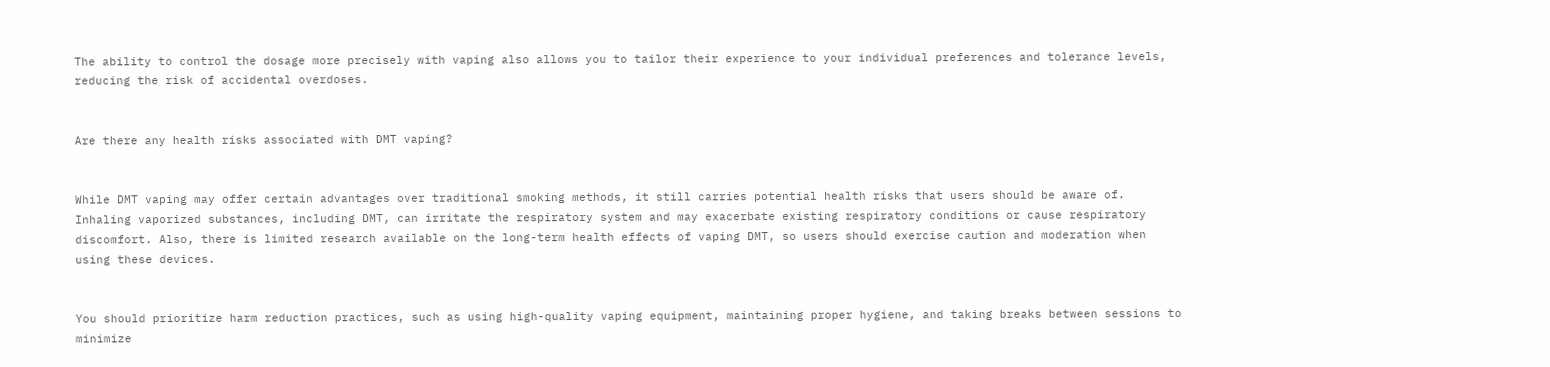The ability to control the dosage more precisely with vaping also allows you to tailor their experience to your individual preferences and tolerance levels, reducing the risk of accidental overdoses.


Are there any health risks associated with DMT vaping?


While DMT vaping may offer certain advantages over traditional smoking methods, it still carries potential health risks that users should be aware of. Inhaling vaporized substances, including DMT, can irritate the respiratory system and may exacerbate existing respiratory conditions or cause respiratory discomfort. Also, there is limited research available on the long-term health effects of vaping DMT, so users should exercise caution and moderation when using these devices.


You should prioritize harm reduction practices, such as using high-quality vaping equipment, maintaining proper hygiene, and taking breaks between sessions to minimize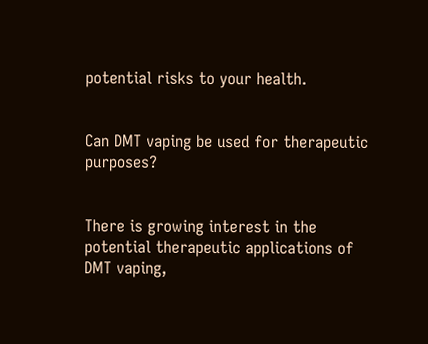potential risks to your health.


Can DMT vaping be used for therapeutic purposes?


There is growing interest in the potential therapeutic applications of DMT vaping,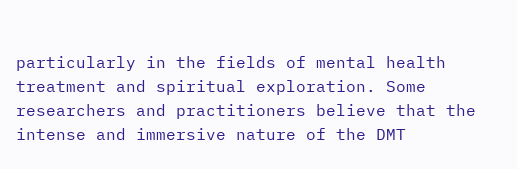particularly in the fields of mental health treatment and spiritual exploration. Some researchers and practitioners believe that the intense and immersive nature of the DMT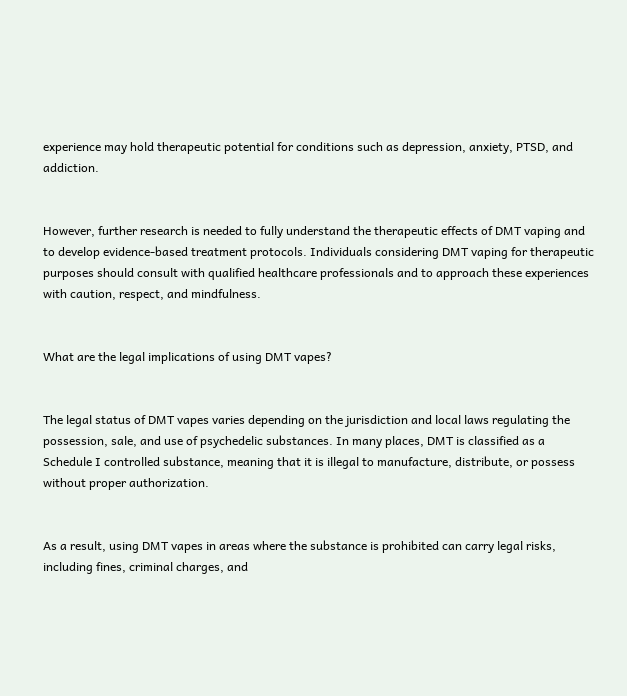experience may hold therapeutic potential for conditions such as depression, anxiety, PTSD, and addiction.


However, further research is needed to fully understand the therapeutic effects of DMT vaping and to develop evidence-based treatment protocols. Individuals considering DMT vaping for therapeutic purposes should consult with qualified healthcare professionals and to approach these experiences with caution, respect, and mindfulness.


What are the legal implications of using DMT vapes?


The legal status of DMT vapes varies depending on the jurisdiction and local laws regulating the possession, sale, and use of psychedelic substances. In many places, DMT is classified as a Schedule I controlled substance, meaning that it is illegal to manufacture, distribute, or possess without proper authorization.


As a result, using DMT vapes in areas where the substance is prohibited can carry legal risks, including fines, criminal charges, and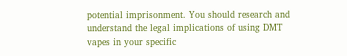potential imprisonment. You should research and understand the legal implications of using DMT vapes in your specific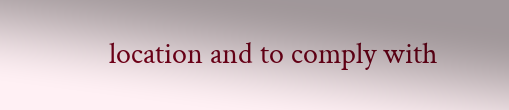location and to comply with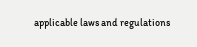applicable laws and regulations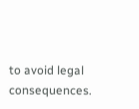to avoid legal consequences.